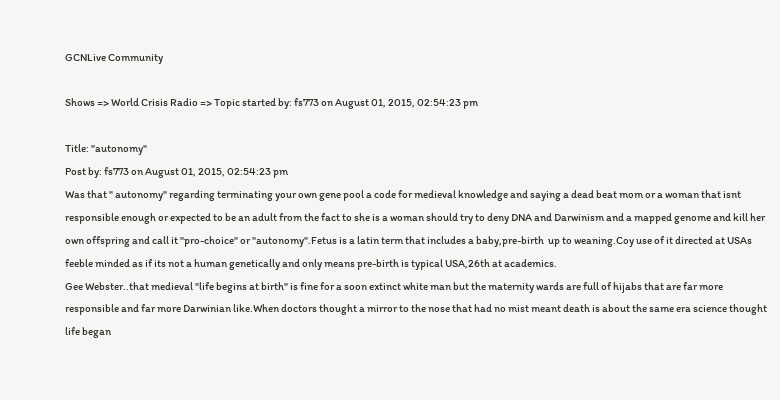GCNLive Community

Shows => World Crisis Radio => Topic started by: fs773 on August 01, 2015, 02:54:23 pm

Title: "autonomy"
Post by: fs773 on August 01, 2015, 02:54:23 pm
Was that " autonomy" regarding terminating your own gene pool a code for medieval knowledge and saying a dead beat mom or a woman that isnt responsible enough or expected to be an adult from the fact to she is a woman should try to deny DNA and Darwinism and a mapped genome and kill her own offspring and call it "pro-choice" or "autonomy".Fetus is a latin term that includes a baby,pre-birth  up to weaning.Coy use of it directed at USAs feeble minded as if its not a human genetically and only means pre-birth is typical USA,26th at academics.
Gee Webster..that medieval "life begins at birth" is fine for a soon extinct white man but the maternity wards are full of hijabs that are far more responsible and far more Darwinian like.When doctors thought a mirror to the nose that had no mist meant death is about the same era science thought life began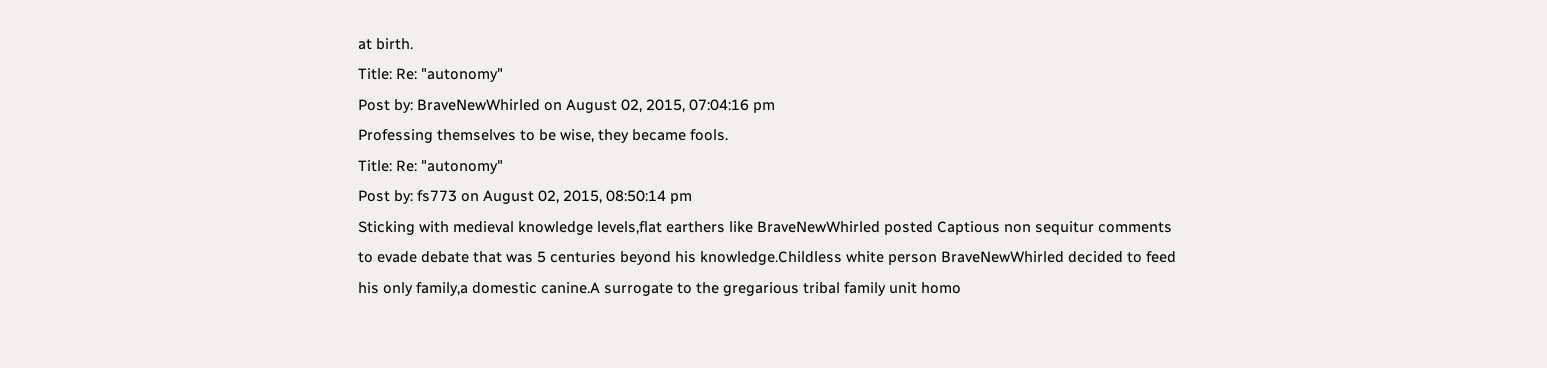at birth.
Title: Re: "autonomy"
Post by: BraveNewWhirled on August 02, 2015, 07:04:16 pm
Professing themselves to be wise, they became fools.
Title: Re: "autonomy"
Post by: fs773 on August 02, 2015, 08:50:14 pm
Sticking with medieval knowledge levels,flat earthers like BraveNewWhirled posted Captious non sequitur comments to evade debate that was 5 centuries beyond his knowledge.Childless white person BraveNewWhirled decided to feed his only family,a domestic canine.A surrogate to the gregarious tribal family unit homo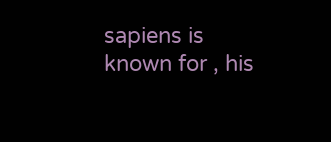sapiens is known for , his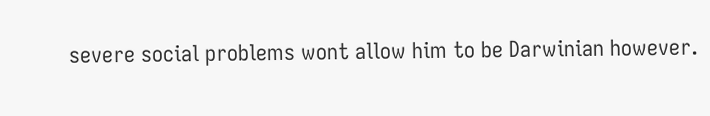severe social problems wont allow him to be Darwinian however.